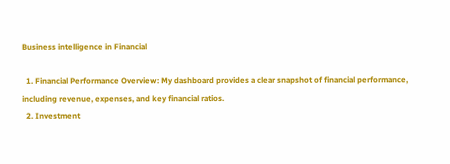Business intelligence in Financial

  1. Financial Performance Overview: My dashboard provides a clear snapshot of financial performance, including revenue, expenses, and key financial ratios.
  2. Investment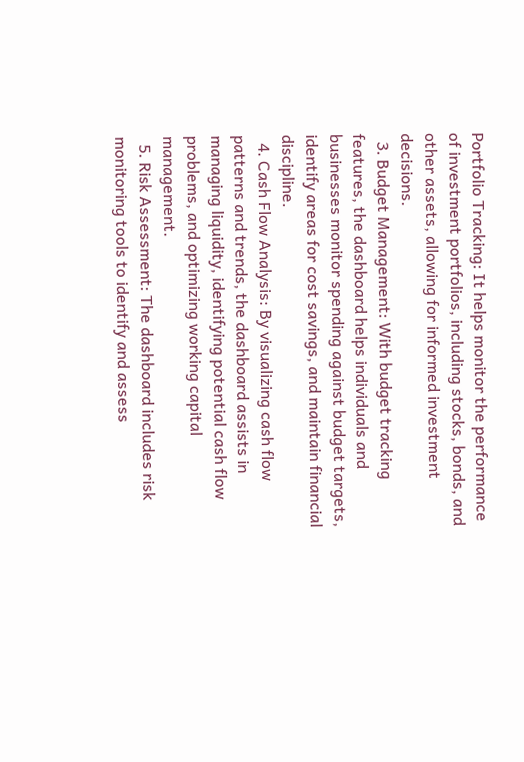Portfolio Tracking: It helps monitor the performance of investment portfolios, including stocks, bonds, and other assets, allowing for informed investment decisions.
  3. Budget Management: With budget tracking features, the dashboard helps individuals and businesses monitor spending against budget targets, identify areas for cost savings, and maintain financial discipline.
  4. Cash Flow Analysis: By visualizing cash flow patterns and trends, the dashboard assists in managing liquidity, identifying potential cash flow problems, and optimizing working capital management.
  5. Risk Assessment: The dashboard includes risk monitoring tools to identify and assess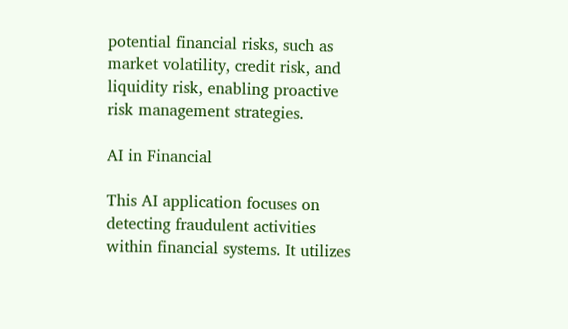potential financial risks, such as market volatility, credit risk, and liquidity risk, enabling proactive risk management strategies.

AI in Financial

This AI application focuses on detecting fraudulent activities within financial systems. It utilizes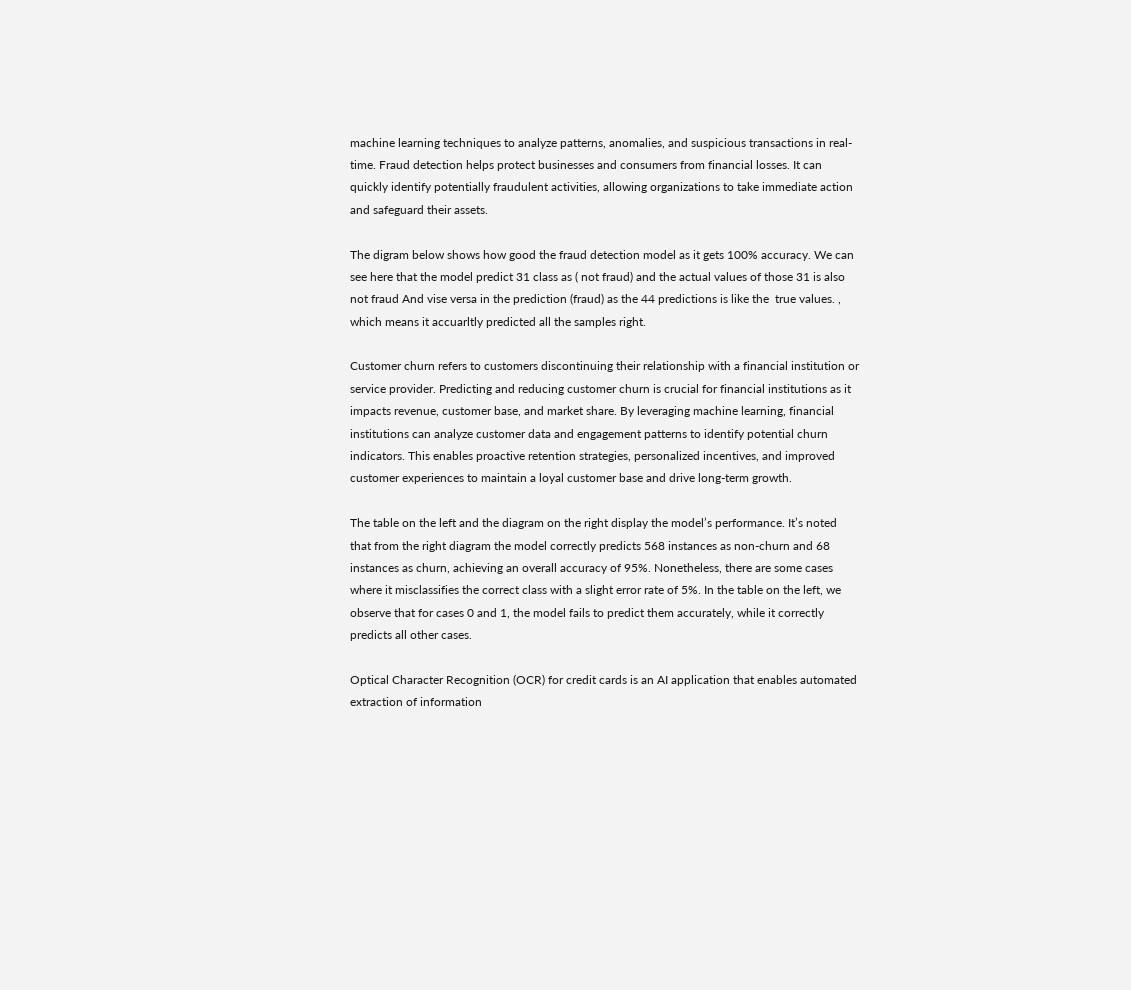machine learning techniques to analyze patterns, anomalies, and suspicious transactions in real-time. Fraud detection helps protect businesses and consumers from financial losses. It can quickly identify potentially fraudulent activities, allowing organizations to take immediate action and safeguard their assets.

The digram below shows how good the fraud detection model as it gets 100% accuracy. We can see here that the model predict 31 class as ( not fraud) and the actual values of those 31 is also not fraud And vise versa in the prediction (fraud) as the 44 predictions is like the  true values. , which means it accuarltly predicted all the samples right.

Customer churn refers to customers discontinuing their relationship with a financial institution or service provider. Predicting and reducing customer churn is crucial for financial institutions as it impacts revenue, customer base, and market share. By leveraging machine learning, financial institutions can analyze customer data and engagement patterns to identify potential churn indicators. This enables proactive retention strategies, personalized incentives, and improved customer experiences to maintain a loyal customer base and drive long-term growth.

The table on the left and the diagram on the right display the model’s performance. It’s noted that from the right diagram the model correctly predicts 568 instances as non-churn and 68 instances as churn, achieving an overall accuracy of 95%. Nonetheless, there are some cases where it misclassifies the correct class with a slight error rate of 5%. In the table on the left, we observe that for cases 0 and 1, the model fails to predict them accurately, while it correctly predicts all other cases.

Optical Character Recognition (OCR) for credit cards is an AI application that enables automated extraction of information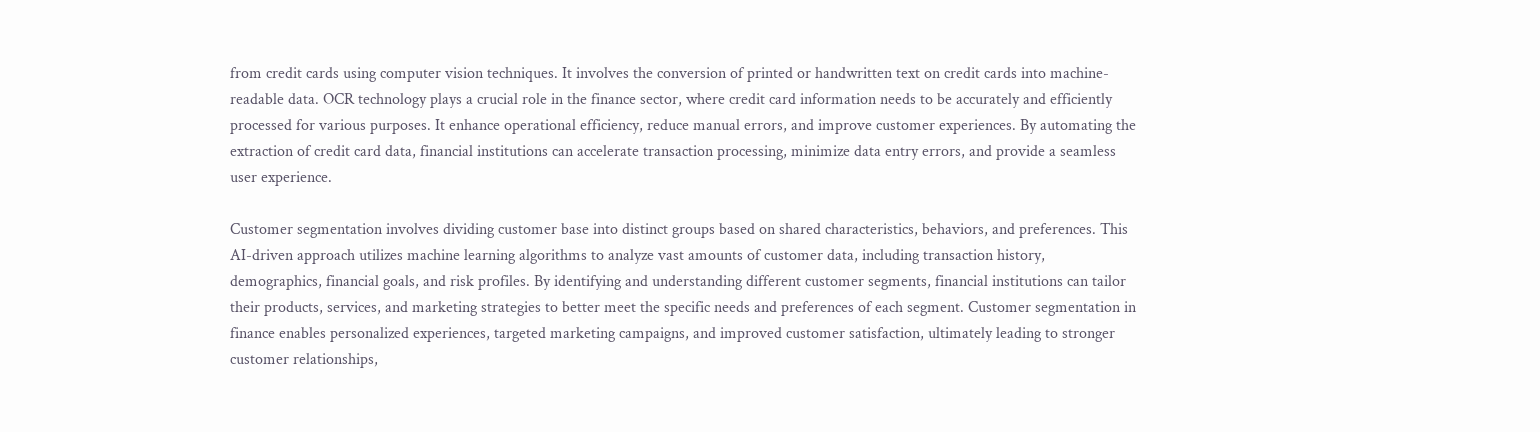from credit cards using computer vision techniques. It involves the conversion of printed or handwritten text on credit cards into machine-readable data. OCR technology plays a crucial role in the finance sector, where credit card information needs to be accurately and efficiently processed for various purposes. It enhance operational efficiency, reduce manual errors, and improve customer experiences. By automating the extraction of credit card data, financial institutions can accelerate transaction processing, minimize data entry errors, and provide a seamless user experience.

Customer segmentation involves dividing customer base into distinct groups based on shared characteristics, behaviors, and preferences. This AI-driven approach utilizes machine learning algorithms to analyze vast amounts of customer data, including transaction history, demographics, financial goals, and risk profiles. By identifying and understanding different customer segments, financial institutions can tailor their products, services, and marketing strategies to better meet the specific needs and preferences of each segment. Customer segmentation in finance enables personalized experiences, targeted marketing campaigns, and improved customer satisfaction, ultimately leading to stronger customer relationships,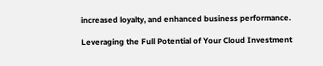increased loyalty, and enhanced business performance.

Leveraging the Full Potential of Your Cloud Investment